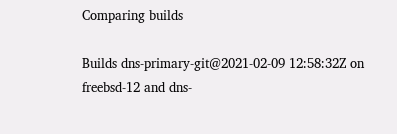Comparing builds

Builds dns-primary-git@2021-02-09 12:58:32Z on freebsd-12 and dns-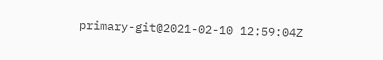primary-git@2021-02-10 12:59:04Z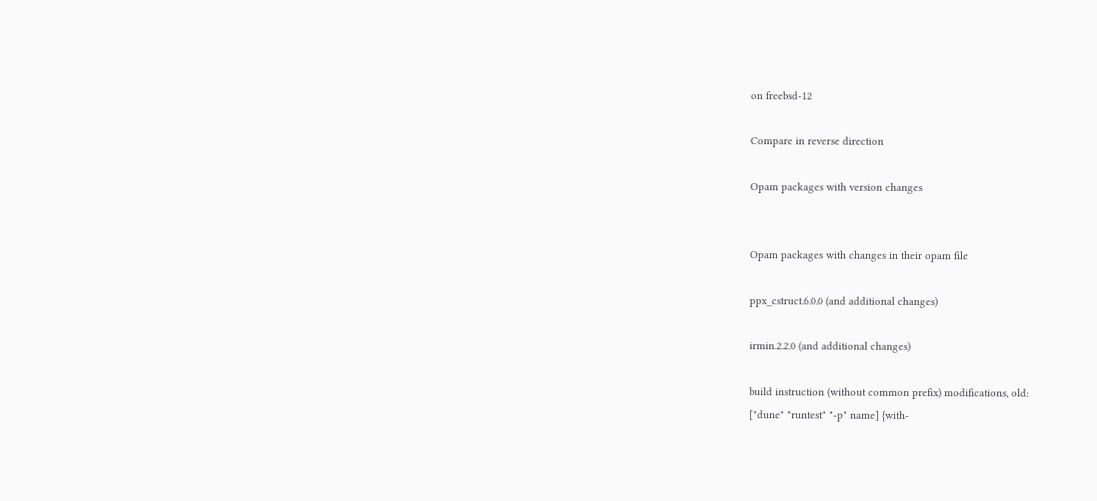on freebsd-12

Compare in reverse direction

Opam packages with version changes


Opam packages with changes in their opam file

ppx_cstruct.6.0.0 (and additional changes)

irmin.2.2.0 (and additional changes)

build instruction (without common prefix) modifications, old:
["dune" "runtest" "-p" name] {with-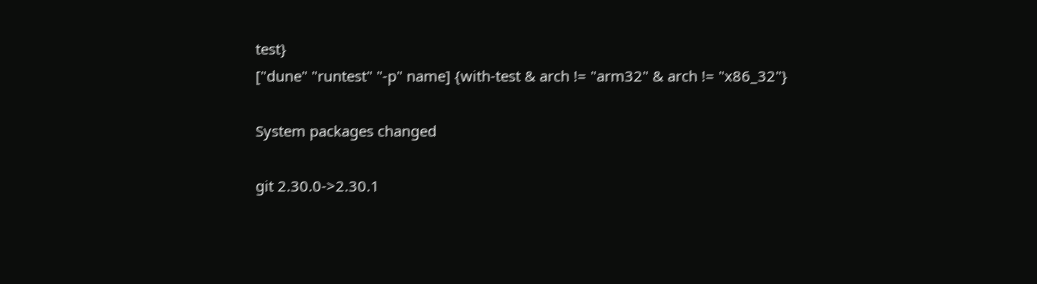test}
["dune" "runtest" "-p" name] {with-test & arch != "arm32" & arch != "x86_32"}

System packages changed

git 2.30.0->2.30.1